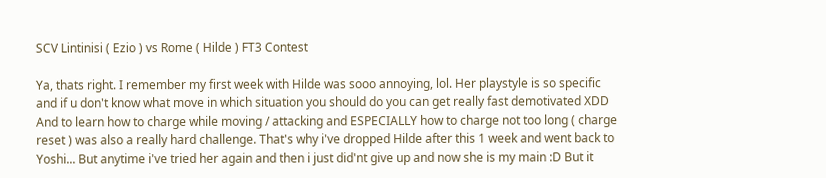SCV Lintinisi ( Ezio ) vs Rome ( Hilde ) FT3 Contest

Ya, thats right. I remember my first week with Hilde was sooo annoying, lol. Her playstyle is so specific and if u don't know what move in which situation you should do you can get really fast demotivated XDD And to learn how to charge while moving / attacking and ESPECIALLY how to charge not too long ( charge reset ) was also a really hard challenge. That's why i've dropped Hilde after this 1 week and went back to Yoshi... But anytime i've tried her again and then i just did'nt give up and now she is my main :D But it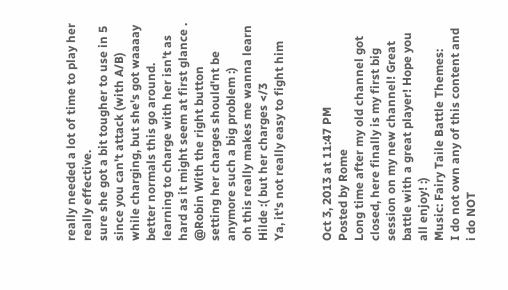really needed a lot of time to play her really effective.
sure she got a bit tougher to use in 5 since you can't attack (with A/B) while charging, but she's got waaaay better normals this go around. learning to charge with her isn't as hard as it might seem at first glance .
@Robin With the right button setting her charges should'nt be anymore such a big problem :)
oh this really makes me wanna learn Hilde :( but her charges </3
Ya, it's not really easy to fight him


Oct 3, 2013 at 11:47 PM
Posted by Rome
Long time after my old channel got closed, here finally is my first big session on my new channel! Great battle with a great player! Hope you all enjoy! :)
Music: Fairy Taile Battle Themes:
I do not own any of this content and i do NOT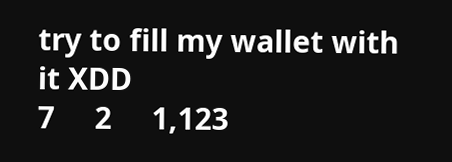try to fill my wallet with it XDD
7     2     1,123